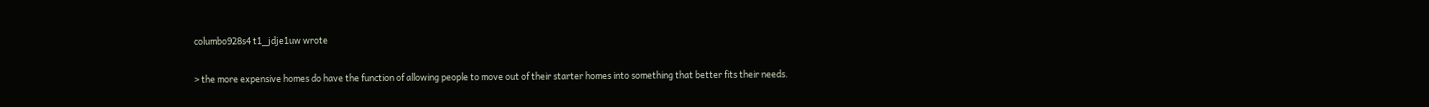columbo928s4 t1_jdje1uw wrote

> the more expensive homes do have the function of allowing people to move out of their starter homes into something that better fits their needs.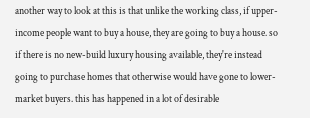another way to look at this is that unlike the working class, if upper-income people want to buy a house, they are going to buy a house. so if there is no new-build luxury housing available, they're instead going to purchase homes that otherwise would have gone to lower-market buyers. this has happened in a lot of desirable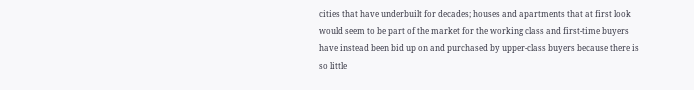cities that have underbuilt for decades; houses and apartments that at first look would seem to be part of the market for the working class and first-time buyers have instead been bid up on and purchased by upper-class buyers because there is so little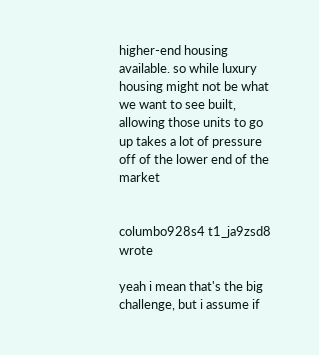higher-end housing available. so while luxury housing might not be what we want to see built, allowing those units to go up takes a lot of pressure off of the lower end of the market


columbo928s4 t1_ja9zsd8 wrote

yeah i mean that's the big challenge, but i assume if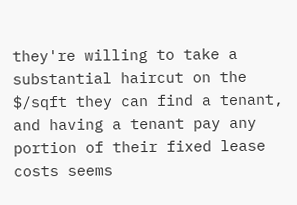they're willing to take a substantial haircut on the $/sqft they can find a tenant, and having a tenant pay any portion of their fixed lease costs seems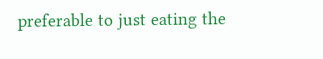preferable to just eating the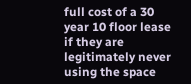full cost of a 30 year 10 floor lease if they are legitimately never using the space